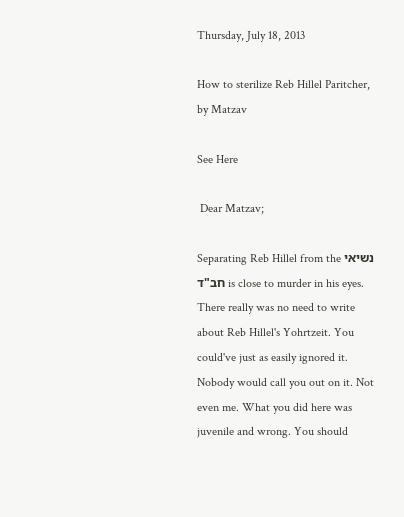Thursday, July 18, 2013

How to sterilize Reb Hillel Paritcher, by Matzav

See Here

 Dear Matzav;

Separating Reb Hillel from the נשיאי חב"ד is close to murder in his eyes. There really was no need to write about Reb Hillel's Yohrtzeit. You could've just as easily ignored it. Nobody would call you out on it. Not even me. What you did here was juvenile and wrong. You should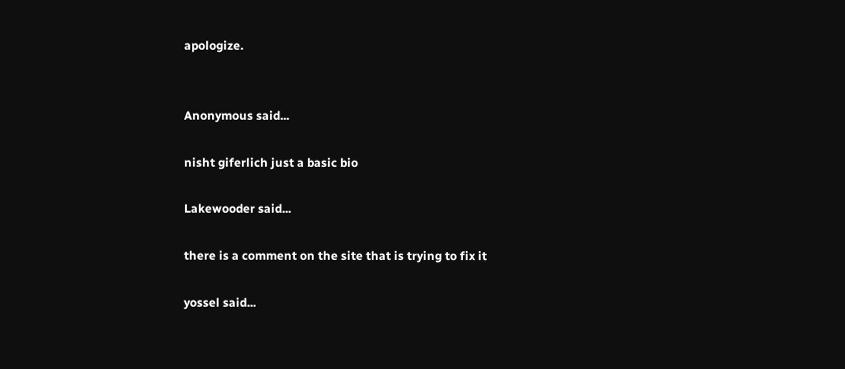apologize.


Anonymous said...

nisht giferlich just a basic bio

Lakewooder said...

there is a comment on the site that is trying to fix it

yossel said...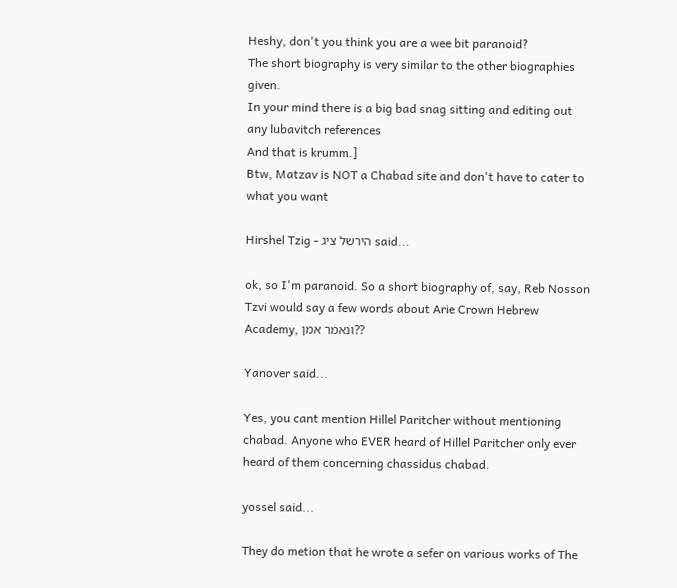Heshy, don't you think you are a wee bit paranoid?
The short biography is very similar to the other biographies given.
In your mind there is a big bad snag sitting and editing out any lubavitch references
And that is krumm.]
Btw, Matzav is NOT a Chabad site and don't have to cater to what you want

Hirshel Tzig - הירשל ציג said...

ok, so I'm paranoid. So a short biography of, say, Reb Nosson Tzvi would say a few words about Arie Crown Hebrew Academy, ונאמר אמן??

Yanover said...

Yes, you cant mention Hillel Paritcher without mentioning chabad. Anyone who EVER heard of Hillel Paritcher only ever heard of them concerning chassidus chabad.

yossel said...

They do metion that he wrote a sefer on various works of The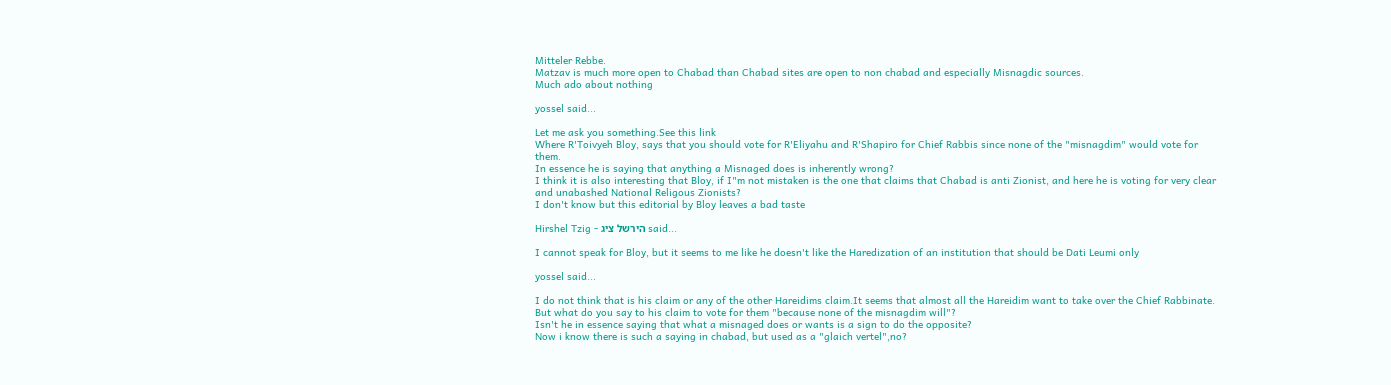Mitteler Rebbe.
Matzav is much more open to Chabad than Chabad sites are open to non chabad and especially Misnagdic sources.
Much ado about nothing

yossel said...

Let me ask you something.See this link
Where R'Toivyeh Bloy, says that you should vote for R'Eliyahu and R'Shapiro for Chief Rabbis since none of the "misnagdim" would vote for them.
In essence he is saying that anything a Misnaged does is inherently wrong?
I think it is also interesting that Bloy, if I"m not mistaken is the one that claims that Chabad is anti Zionist, and here he is voting for very clear and unabashed National Religous Zionists?
I don't know but this editorial by Bloy leaves a bad taste

Hirshel Tzig - הירשל ציג said...

I cannot speak for Bloy, but it seems to me like he doesn't like the Haredization of an institution that should be Dati Leumi only

yossel said...

I do not think that is his claim or any of the other Hareidims claim.It seems that almost all the Hareidim want to take over the Chief Rabbinate.
But what do you say to his claim to vote for them "because none of the misnagdim will"?
Isn't he in essence saying that what a misnaged does or wants is a sign to do the opposite?
Now i know there is such a saying in chabad, but used as a "glaich vertel",no?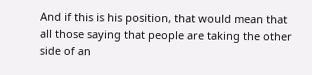And if this is his position, that would mean that all those saying that people are taking the other side of an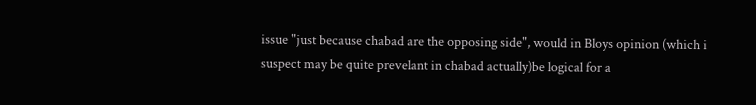issue "just because chabad are the opposing side", would in Bloys opinion (which i suspect may be quite prevelant in chabad actually)be logical for a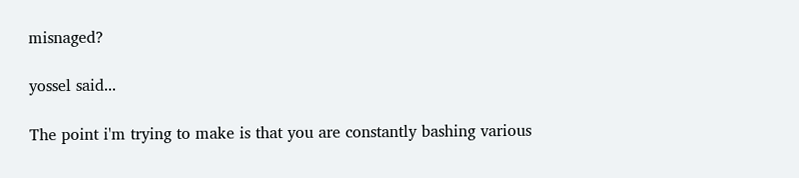misnaged?

yossel said...

The point i'm trying to make is that you are constantly bashing various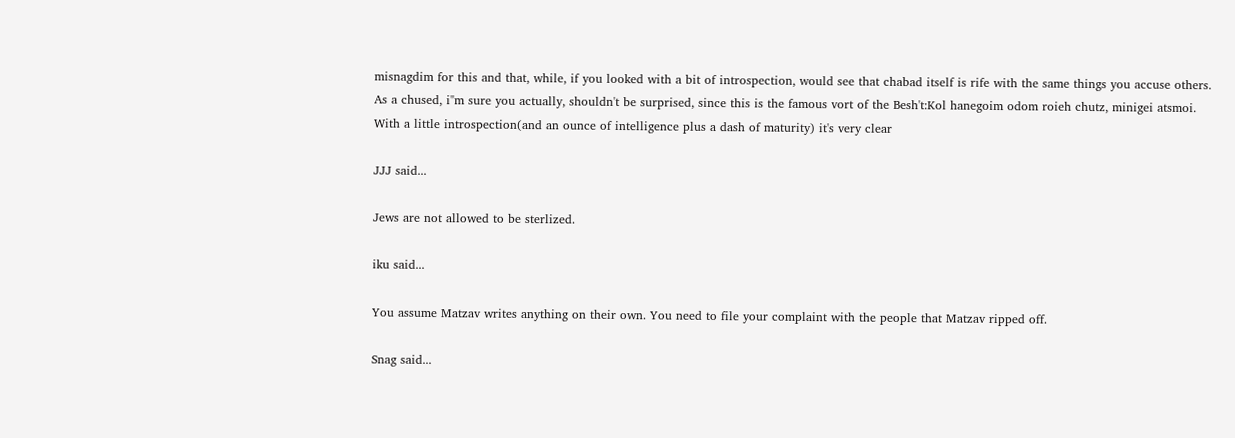misnagdim for this and that, while, if you looked with a bit of introspection, would see that chabad itself is rife with the same things you accuse others.
As a chused, i"m sure you actually, shouldn't be surprised, since this is the famous vort of the Besh't:Kol hanegoim odom roieh chutz, minigei atsmoi.
With a little introspection(and an ounce of intelligence plus a dash of maturity) it's very clear

JJJ said...

Jews are not allowed to be sterlized.

iku said...

You assume Matzav writes anything on their own. You need to file your complaint with the people that Matzav ripped off.

Snag said...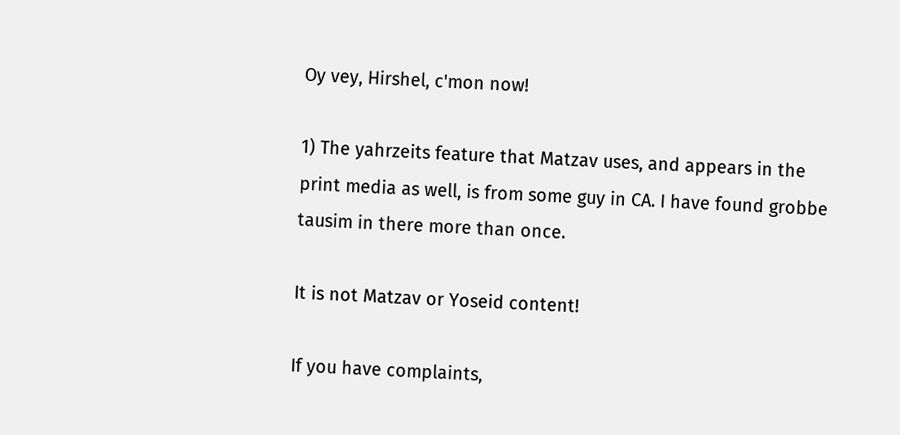Oy vey, Hirshel, c'mon now!

1) The yahrzeits feature that Matzav uses, and appears in the print media as well, is from some guy in CA. I have found grobbe tausim in there more than once.

It is not Matzav or Yoseid content!

If you have complaints,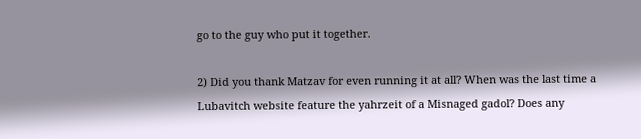go to the guy who put it together.

2) Did you thank Matzav for even running it at all? When was the last time a Lubavitch website feature the yahrzeit of a Misnaged gadol? Does any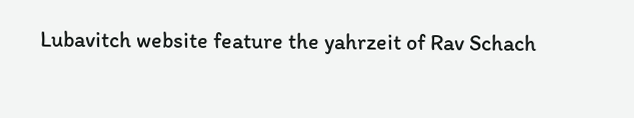Lubavitch website feature the yahrzeit of Rav Schach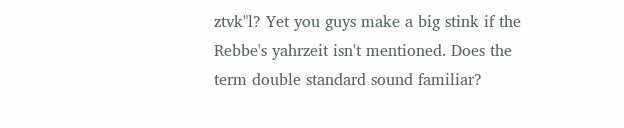ztvk"l? Yet you guys make a big stink if the Rebbe's yahrzeit isn't mentioned. Does the term double standard sound familiar?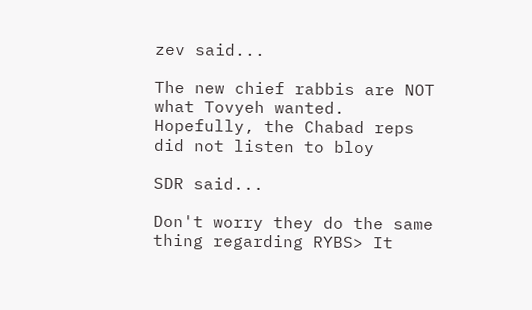zev said...

The new chief rabbis are NOT what Tovyeh wanted.
Hopefully, the Chabad reps did not listen to bloy

SDR said...

Don't worry they do the same thing regarding RYBS> It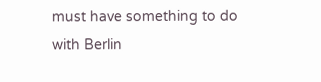must have something to do with Berlin